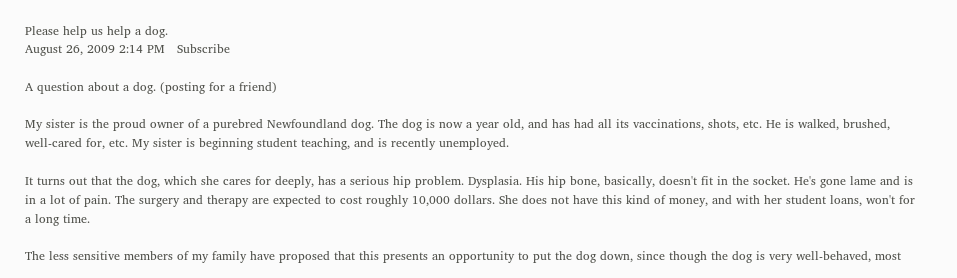Please help us help a dog.
August 26, 2009 2:14 PM   Subscribe

A question about a dog. (posting for a friend)

My sister is the proud owner of a purebred Newfoundland dog. The dog is now a year old, and has had all its vaccinations, shots, etc. He is walked, brushed, well-cared for, etc. My sister is beginning student teaching, and is recently unemployed.

It turns out that the dog, which she cares for deeply, has a serious hip problem. Dysplasia. His hip bone, basically, doesn't fit in the socket. He's gone lame and is in a lot of pain. The surgery and therapy are expected to cost roughly 10,000 dollars. She does not have this kind of money, and with her student loans, won't for a long time.

The less sensitive members of my family have proposed that this presents an opportunity to put the dog down, since though the dog is very well-behaved, most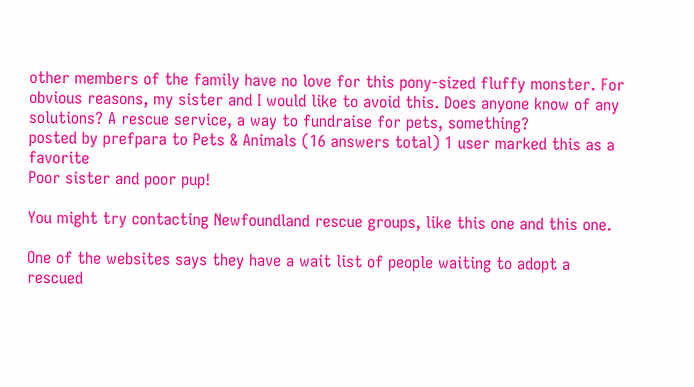other members of the family have no love for this pony-sized fluffy monster. For obvious reasons, my sister and I would like to avoid this. Does anyone know of any solutions? A rescue service, a way to fundraise for pets, something?
posted by prefpara to Pets & Animals (16 answers total) 1 user marked this as a favorite
Poor sister and poor pup!

You might try contacting Newfoundland rescue groups, like this one and this one.

One of the websites says they have a wait list of people waiting to adopt a rescued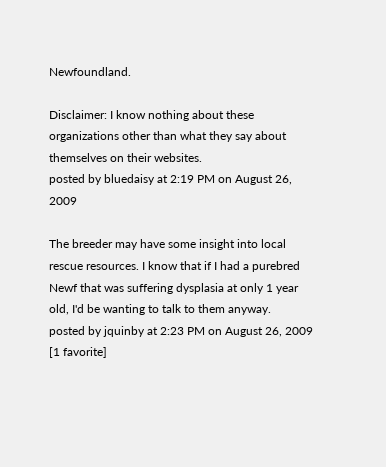Newfoundland.

Disclaimer: I know nothing about these organizations other than what they say about themselves on their websites.
posted by bluedaisy at 2:19 PM on August 26, 2009

The breeder may have some insight into local rescue resources. I know that if I had a purebred Newf that was suffering dysplasia at only 1 year old, I'd be wanting to talk to them anyway.
posted by jquinby at 2:23 PM on August 26, 2009 [1 favorite]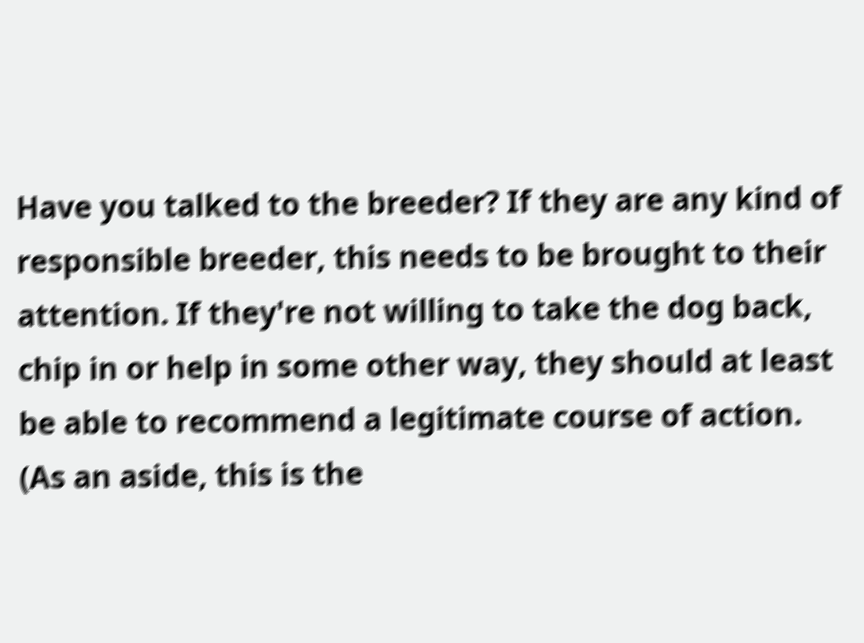Have you talked to the breeder? If they are any kind of responsible breeder, this needs to be brought to their attention. If they're not willing to take the dog back, chip in or help in some other way, they should at least be able to recommend a legitimate course of action. (As an aside, this is the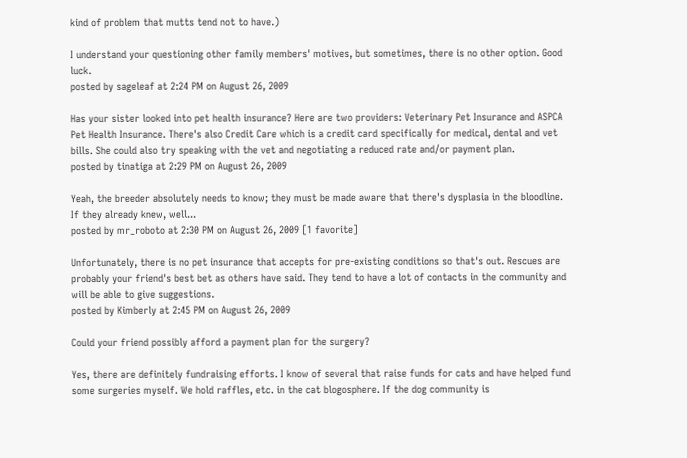kind of problem that mutts tend not to have.)

I understand your questioning other family members' motives, but sometimes, there is no other option. Good luck.
posted by sageleaf at 2:24 PM on August 26, 2009

Has your sister looked into pet health insurance? Here are two providers: Veterinary Pet Insurance and ASPCA Pet Health Insurance. There's also Credit Care which is a credit card specifically for medical, dental and vet bills. She could also try speaking with the vet and negotiating a reduced rate and/or payment plan.
posted by tinatiga at 2:29 PM on August 26, 2009

Yeah, the breeder absolutely needs to know; they must be made aware that there's dysplasia in the bloodline. If they already knew, well...
posted by mr_roboto at 2:30 PM on August 26, 2009 [1 favorite]

Unfortunately, there is no pet insurance that accepts for pre-existing conditions so that's out. Rescues are probably your friend's best bet as others have said. They tend to have a lot of contacts in the community and will be able to give suggestions.
posted by Kimberly at 2:45 PM on August 26, 2009

Could your friend possibly afford a payment plan for the surgery?

Yes, there are definitely fundraising efforts. I know of several that raise funds for cats and have helped fund some surgeries myself. We hold raffles, etc. in the cat blogosphere. If the dog community is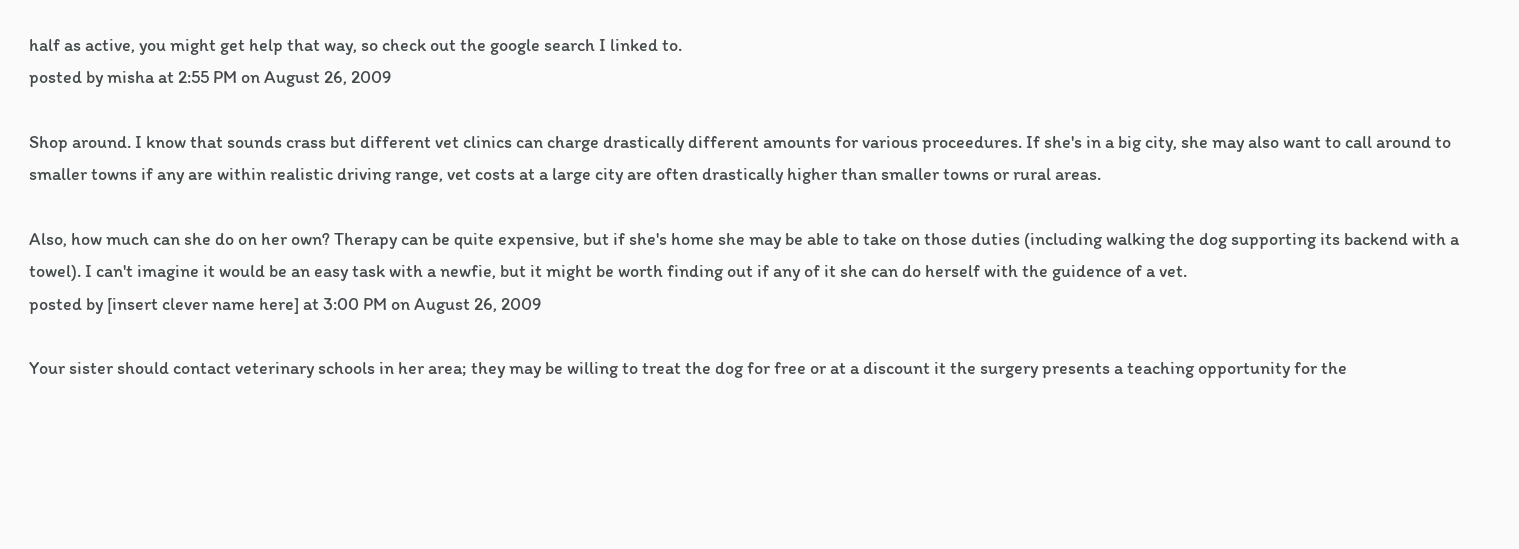half as active, you might get help that way, so check out the google search I linked to.
posted by misha at 2:55 PM on August 26, 2009

Shop around. I know that sounds crass but different vet clinics can charge drastically different amounts for various proceedures. If she's in a big city, she may also want to call around to smaller towns if any are within realistic driving range, vet costs at a large city are often drastically higher than smaller towns or rural areas.

Also, how much can she do on her own? Therapy can be quite expensive, but if she's home she may be able to take on those duties (including walking the dog supporting its backend with a towel). I can't imagine it would be an easy task with a newfie, but it might be worth finding out if any of it she can do herself with the guidence of a vet.
posted by [insert clever name here] at 3:00 PM on August 26, 2009

Your sister should contact veterinary schools in her area; they may be willing to treat the dog for free or at a discount it the surgery presents a teaching opportunity for the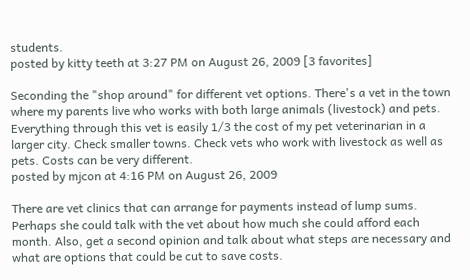students.
posted by kitty teeth at 3:27 PM on August 26, 2009 [3 favorites]

Seconding the "shop around" for different vet options. There's a vet in the town where my parents live who works with both large animals (livestock) and pets. Everything through this vet is easily 1/3 the cost of my pet veterinarian in a larger city. Check smaller towns. Check vets who work with livestock as well as pets. Costs can be very different.
posted by mjcon at 4:16 PM on August 26, 2009

There are vet clinics that can arrange for payments instead of lump sums. Perhaps she could talk with the vet about how much she could afford each month. Also, get a second opinion and talk about what steps are necessary and what are options that could be cut to save costs.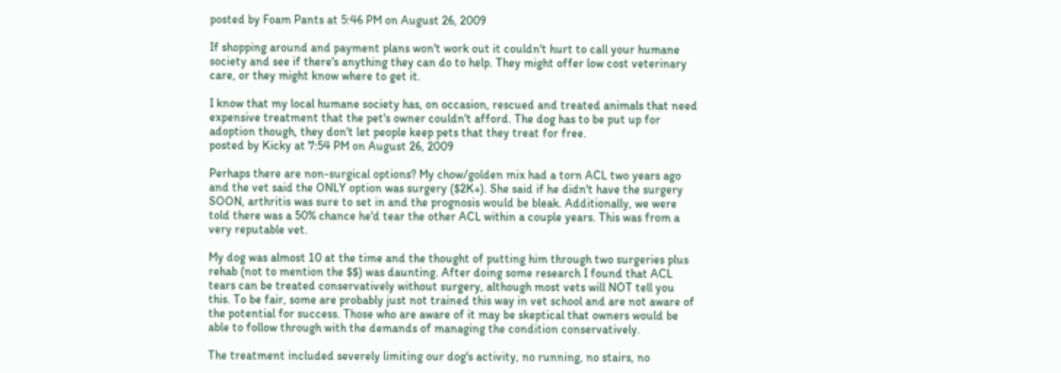posted by Foam Pants at 5:46 PM on August 26, 2009

If shopping around and payment plans won't work out it couldn't hurt to call your humane society and see if there's anything they can do to help. They might offer low cost veterinary care, or they might know where to get it.

I know that my local humane society has, on occasion, rescued and treated animals that need expensive treatment that the pet's owner couldn't afford. The dog has to be put up for adoption though, they don't let people keep pets that they treat for free.
posted by Kicky at 7:54 PM on August 26, 2009

Perhaps there are non-surgical options? My chow/golden mix had a torn ACL two years ago and the vet said the ONLY option was surgery ($2K+). She said if he didn't have the surgery SOON, arthritis was sure to set in and the prognosis would be bleak. Additionally, we were told there was a 50% chance he'd tear the other ACL within a couple years. This was from a very reputable vet.

My dog was almost 10 at the time and the thought of putting him through two surgeries plus rehab (not to mention the $$) was daunting. After doing some research I found that ACL tears can be treated conservatively without surgery, although most vets will NOT tell you this. To be fair, some are probably just not trained this way in vet school and are not aware of the potential for success. Those who are aware of it may be skeptical that owners would be able to follow through with the demands of managing the condition conservatively.

The treatment included severely limiting our dog's activity, no running, no stairs, no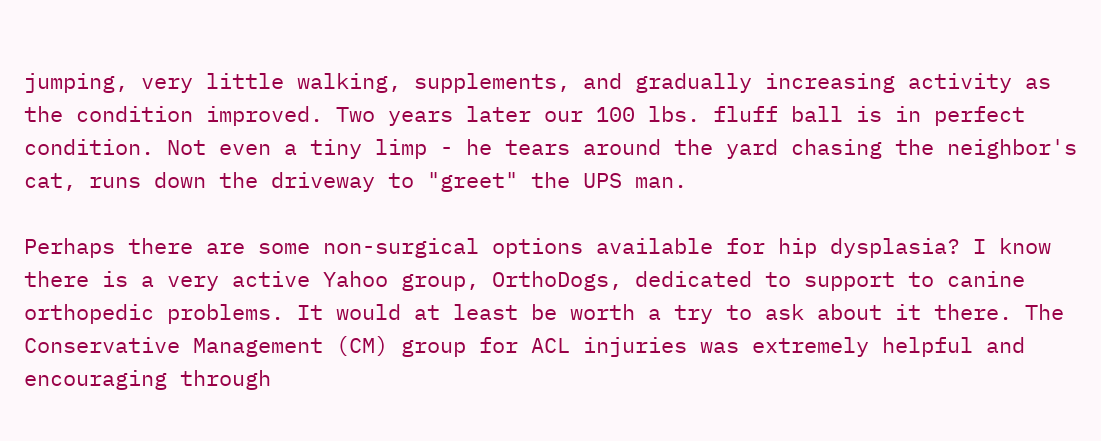jumping, very little walking, supplements, and gradually increasing activity as the condition improved. Two years later our 100 lbs. fluff ball is in perfect condition. Not even a tiny limp - he tears around the yard chasing the neighbor's cat, runs down the driveway to "greet" the UPS man.

Perhaps there are some non-surgical options available for hip dysplasia? I know there is a very active Yahoo group, OrthoDogs, dedicated to support to canine orthopedic problems. It would at least be worth a try to ask about it there. The Conservative Management (CM) group for ACL injuries was extremely helpful and encouraging through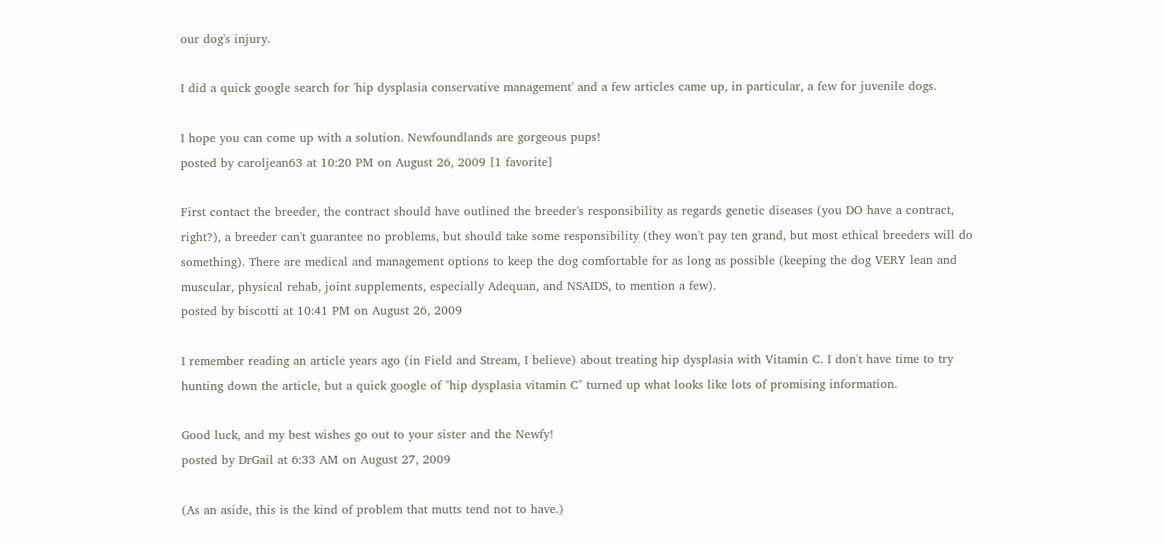our dog's injury.

I did a quick google search for 'hip dysplasia conservative management' and a few articles came up, in particular, a few for juvenile dogs.

I hope you can come up with a solution. Newfoundlands are gorgeous pups!
posted by caroljean63 at 10:20 PM on August 26, 2009 [1 favorite]

First contact the breeder, the contract should have outlined the breeder's responsibility as regards genetic diseases (you DO have a contract, right?), a breeder can't guarantee no problems, but should take some responsibility (they won't pay ten grand, but most ethical breeders will do something). There are medical and management options to keep the dog comfortable for as long as possible (keeping the dog VERY lean and muscular, physical rehab, joint supplements, especially Adequan, and NSAIDS, to mention a few).
posted by biscotti at 10:41 PM on August 26, 2009

I remember reading an article years ago (in Field and Stream, I believe) about treating hip dysplasia with Vitamin C. I don't have time to try hunting down the article, but a quick google of "hip dysplasia vitamin C" turned up what looks like lots of promising information.

Good luck, and my best wishes go out to your sister and the Newfy!
posted by DrGail at 6:33 AM on August 27, 2009

(As an aside, this is the kind of problem that mutts tend not to have.)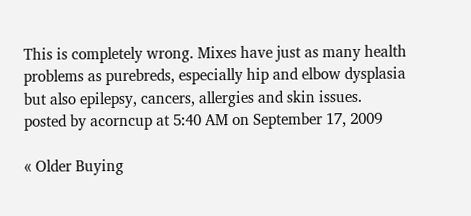This is completely wrong. Mixes have just as many health problems as purebreds, especially hip and elbow dysplasia but also epilepsy, cancers, allergies and skin issues.
posted by acorncup at 5:40 AM on September 17, 2009

« Older Buying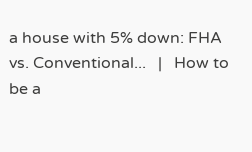a house with 5% down: FHA vs. Conventional...   |   How to be a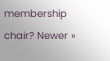membership chair? Newer »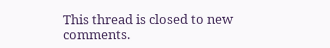This thread is closed to new comments.